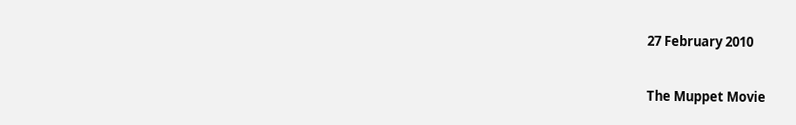27 February 2010

The Muppet Movie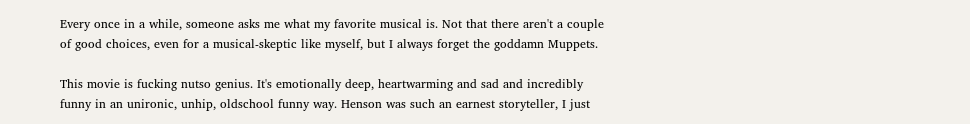Every once in a while, someone asks me what my favorite musical is. Not that there aren't a couple of good choices, even for a musical-skeptic like myself, but I always forget the goddamn Muppets.

This movie is fucking nutso genius. It's emotionally deep, heartwarming and sad and incredibly funny in an unironic, unhip, oldschool funny way. Henson was such an earnest storyteller, I just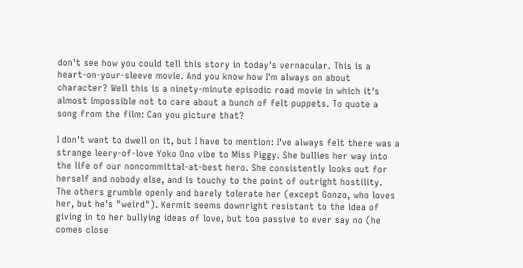don't see how you could tell this story in today's vernacular. This is a heart-on-your-sleeve movie. And you know how I'm always on about character? Well this is a ninety-minute episodic road movie in which it's almost impossible not to care about a bunch of felt puppets. To quote a song from the film: Can you picture that?

I don't want to dwell on it, but I have to mention: I've always felt there was a strange leery-of-love Yoko Ono vibe to Miss Piggy. She bullies her way into the life of our noncommittal-at-best hero. She consistently looks out for herself and nobody else, and is touchy to the point of outright hostility. The others grumble openly and barely tolerate her (except Gonzo, who loves her, but he's "weird"). Kermit seems downright resistant to the idea of giving in to her bullying ideas of love, but too passive to ever say no (he comes close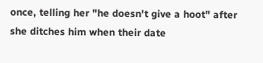once, telling her "he doesn't give a hoot" after she ditches him when their date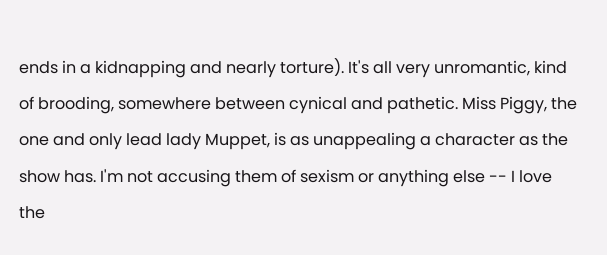ends in a kidnapping and nearly torture). It's all very unromantic, kind of brooding, somewhere between cynical and pathetic. Miss Piggy, the one and only lead lady Muppet, is as unappealing a character as the show has. I'm not accusing them of sexism or anything else -- I love the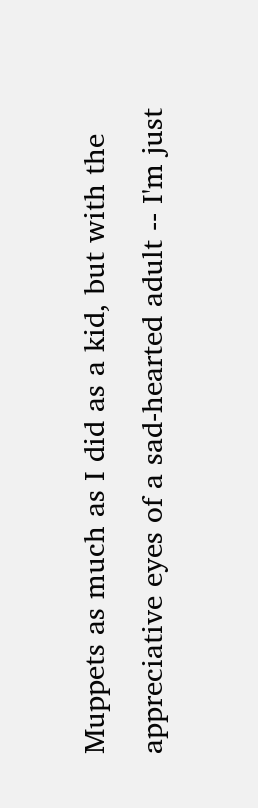Muppets as much as I did as a kid, but with the appreciative eyes of a sad-hearted adult -- I'm just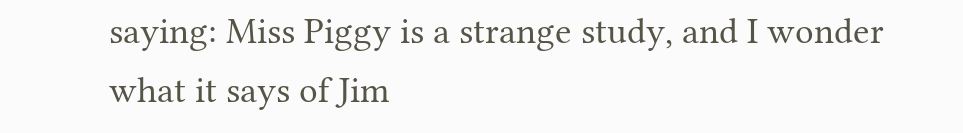saying: Miss Piggy is a strange study, and I wonder what it says of Jim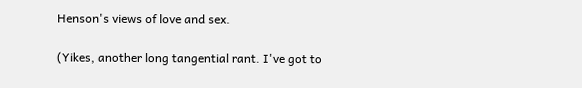Henson's views of love and sex.

(Yikes, another long tangential rant. I've got to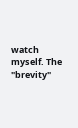watch myself. The "brevity"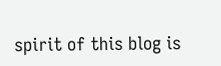spirit of this blog is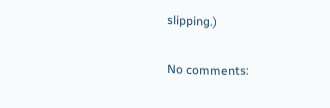slipping.)

No comments: